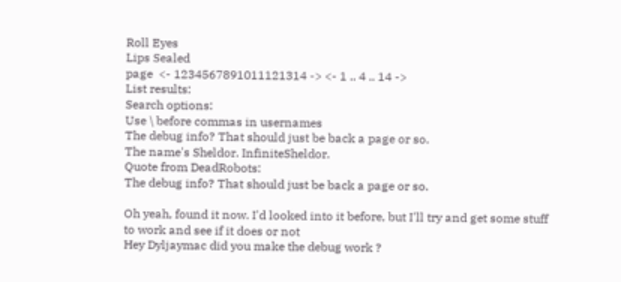Roll Eyes
Lips Sealed
page  <- 1234567891011121314 -> <- 1 .. 4 .. 14 ->
List results:
Search options:
Use \ before commas in usernames
The debug info? That should just be back a page or so.
The name's Sheldor. InfiniteSheldor.
Quote from DeadRobots:
The debug info? That should just be back a page or so.

Oh yeah, found it now. I'd looked into it before, but I'll try and get some stuff to work and see if it does or not
Hey Dyljaymac did you make the debug work ?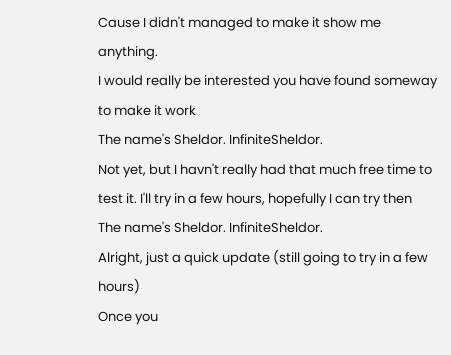Cause I didn't managed to make it show me anything.
I would really be interested you have found someway to make it work
The name's Sheldor. InfiniteSheldor.
Not yet, but I havn't really had that much free time to test it. I'll try in a few hours, hopefully I can try then
The name's Sheldor. InfiniteSheldor.
Alright, just a quick update (still going to try in a few hours)
Once you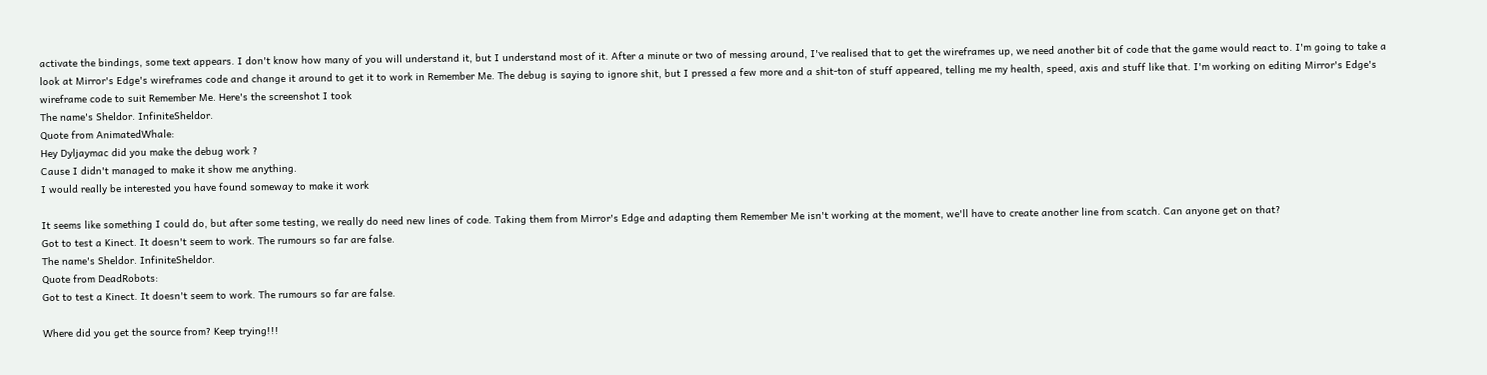activate the bindings, some text appears. I don't know how many of you will understand it, but I understand most of it. After a minute or two of messing around, I've realised that to get the wireframes up, we need another bit of code that the game would react to. I'm going to take a look at Mirror's Edge's wireframes code and change it around to get it to work in Remember Me. The debug is saying to ignore shit, but I pressed a few more and a shit-ton of stuff appeared, telling me my health, speed, axis and stuff like that. I'm working on editing Mirror's Edge's wireframe code to suit Remember Me. Here's the screenshot I took
The name's Sheldor. InfiniteSheldor.
Quote from AnimatedWhale:
Hey Dyljaymac did you make the debug work ?
Cause I didn't managed to make it show me anything.
I would really be interested you have found someway to make it work

It seems like something I could do, but after some testing, we really do need new lines of code. Taking them from Mirror's Edge and adapting them Remember Me isn't working at the moment, we'll have to create another line from scatch. Can anyone get on that?
Got to test a Kinect. It doesn't seem to work. The rumours so far are false.
The name's Sheldor. InfiniteSheldor.
Quote from DeadRobots:
Got to test a Kinect. It doesn't seem to work. The rumours so far are false.

Where did you get the source from? Keep trying!!!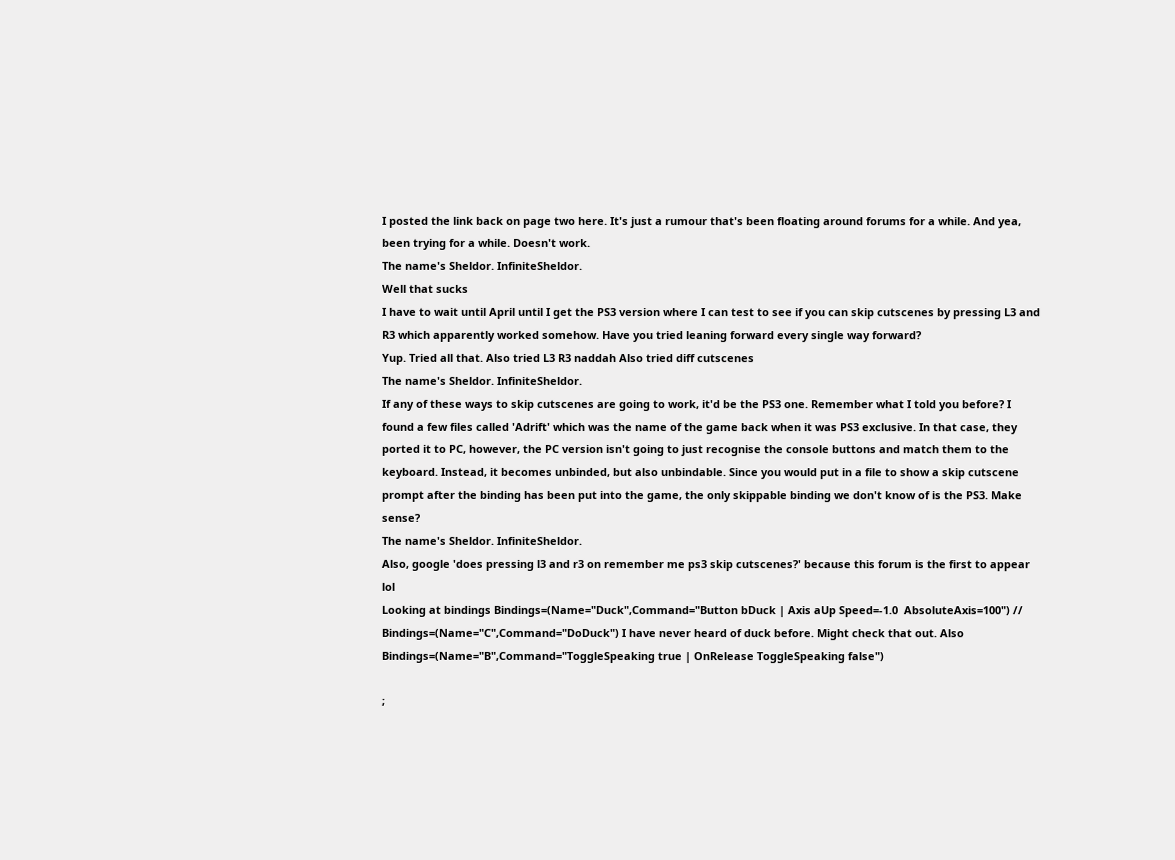I posted the link back on page two here. It's just a rumour that's been floating around forums for a while. And yea, been trying for a while. Doesn't work.
The name's Sheldor. InfiniteSheldor.
Well that sucks
I have to wait until April until I get the PS3 version where I can test to see if you can skip cutscenes by pressing L3 and R3 which apparently worked somehow. Have you tried leaning forward every single way forward?
Yup. Tried all that. Also tried L3 R3 naddah Also tried diff cutscenes
The name's Sheldor. InfiniteSheldor.
If any of these ways to skip cutscenes are going to work, it'd be the PS3 one. Remember what I told you before? I found a few files called 'Adrift' which was the name of the game back when it was PS3 exclusive. In that case, they ported it to PC, however, the PC version isn't going to just recognise the console buttons and match them to the keyboard. Instead, it becomes unbinded, but also unbindable. Since you would put in a file to show a skip cutscene prompt after the binding has been put into the game, the only skippable binding we don't know of is the PS3. Make sense?
The name's Sheldor. InfiniteSheldor.
Also, google 'does pressing l3 and r3 on remember me ps3 skip cutscenes?' because this forum is the first to appear lol
Looking at bindings Bindings=(Name="Duck",Command="Button bDuck | Axis aUp Speed=-1.0  AbsoluteAxis=100") // Bindings=(Name="C",Command="DoDuck") I have never heard of duck before. Might check that out. Also
Bindings=(Name="B",Command="ToggleSpeaking true | OnRelease ToggleSpeaking false")

;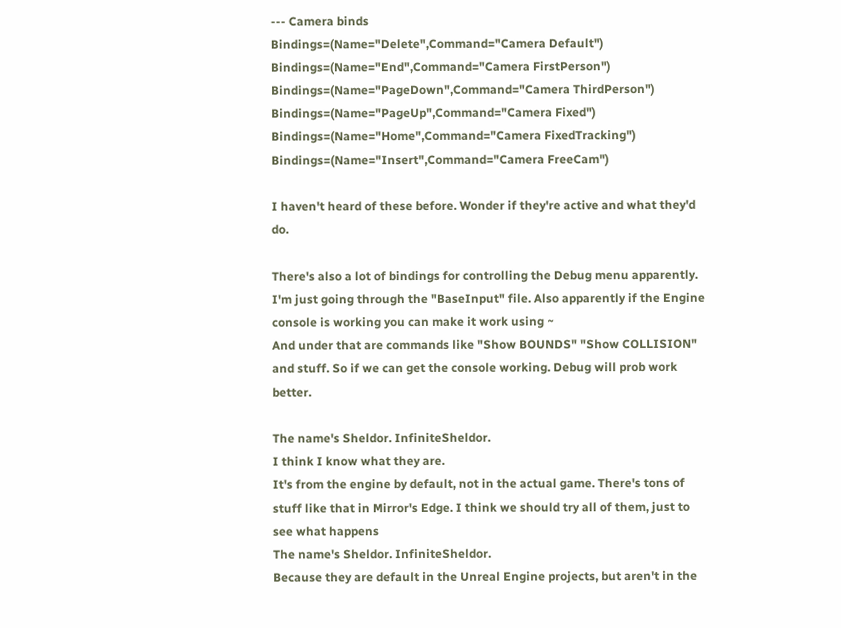--- Camera binds
Bindings=(Name="Delete",Command="Camera Default")
Bindings=(Name="End",Command="Camera FirstPerson")
Bindings=(Name="PageDown",Command="Camera ThirdPerson")
Bindings=(Name="PageUp",Command="Camera Fixed")
Bindings=(Name="Home",Command="Camera FixedTracking")
Bindings=(Name="Insert",Command="Camera FreeCam")

I haven't heard of these before. Wonder if they're active and what they'd do.

There's also a lot of bindings for controlling the Debug menu apparently. I'm just going through the "BaseInput" file. Also apparently if the Engine console is working you can make it work using ~
And under that are commands like "Show BOUNDS" "Show COLLISION" and stuff. So if we can get the console working. Debug will prob work better.

The name's Sheldor. InfiniteSheldor.
I think I know what they are.
It's from the engine by default, not in the actual game. There's tons of stuff like that in Mirror's Edge. I think we should try all of them, just to see what happens
The name's Sheldor. InfiniteSheldor.
Because they are default in the Unreal Engine projects, but aren't in the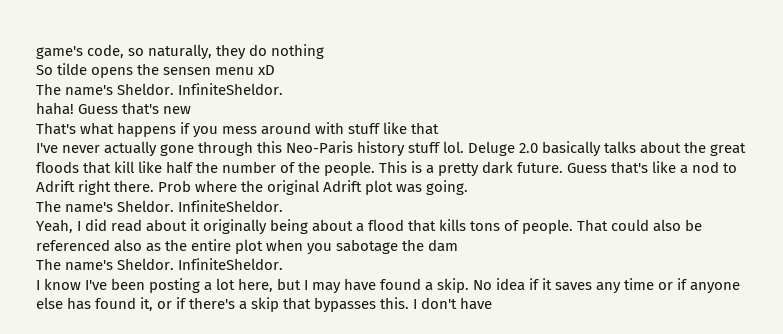game's code, so naturally, they do nothing
So tilde opens the sensen menu xD
The name's Sheldor. InfiniteSheldor.
haha! Guess that's new
That's what happens if you mess around with stuff like that
I've never actually gone through this Neo-Paris history stuff lol. Deluge 2.0 basically talks about the great floods that kill like half the number of the people. This is a pretty dark future. Guess that's like a nod to Adrift right there. Prob where the original Adrift plot was going.
The name's Sheldor. InfiniteSheldor.
Yeah, I did read about it originally being about a flood that kills tons of people. That could also be referenced also as the entire plot when you sabotage the dam
The name's Sheldor. InfiniteSheldor.
I know I've been posting a lot here, but I may have found a skip. No idea if it saves any time or if anyone else has found it, or if there's a skip that bypasses this. I don't have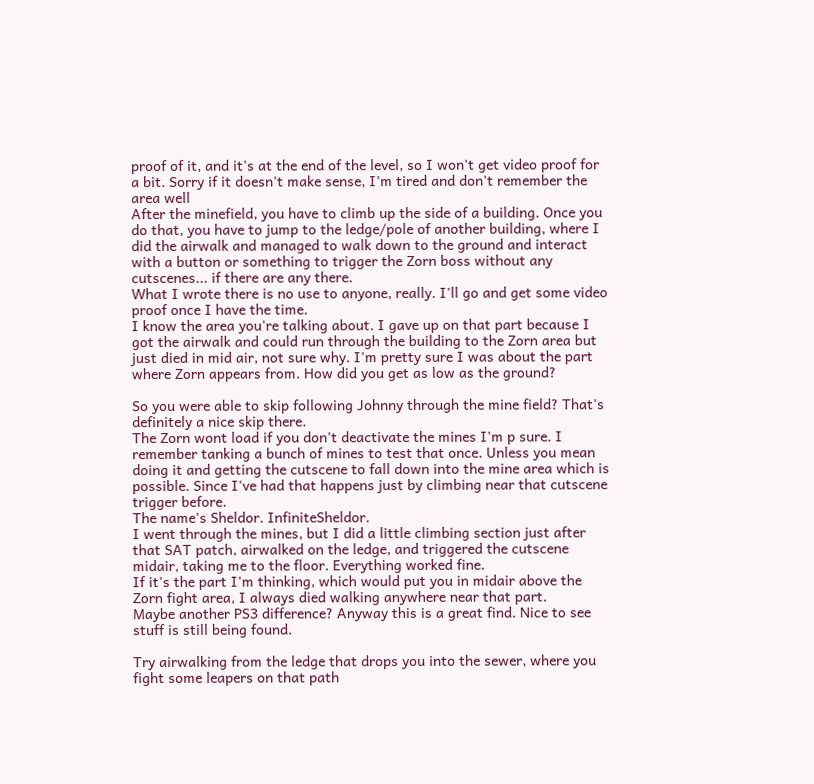proof of it, and it's at the end of the level, so I won't get video proof for a bit. Sorry if it doesn't make sense, I'm tired and don't remember the area well
After the minefield, you have to climb up the side of a building. Once you do that, you have to jump to the ledge/pole of another building, where I did the airwalk and managed to walk down to the ground and interact with a button or something to trigger the Zorn boss without any cutscenes... if there are any there.
What I wrote there is no use to anyone, really. I'll go and get some video proof once I have the time.
I know the area you're talking about. I gave up on that part because I got the airwalk and could run through the building to the Zorn area but just died in mid air, not sure why. I'm pretty sure I was about the part where Zorn appears from. How did you get as low as the ground?

So you were able to skip following Johnny through the mine field? That's definitely a nice skip there.
The Zorn wont load if you don't deactivate the mines I'm p sure. I remember tanking a bunch of mines to test that once. Unless you mean doing it and getting the cutscene to fall down into the mine area which is possible. Since I've had that happens just by climbing near that cutscene trigger before.
The name's Sheldor. InfiniteSheldor.
I went through the mines, but I did a little climbing section just after that SAT patch, airwalked on the ledge, and triggered the cutscene midair, taking me to the floor. Everything worked fine.
If it's the part I'm thinking, which would put you in midair above the Zorn fight area, I always died walking anywhere near that part.
Maybe another PS3 difference? Anyway this is a great find. Nice to see stuff is still being found.

Try airwalking from the ledge that drops you into the sewer, where you fight some leapers on that path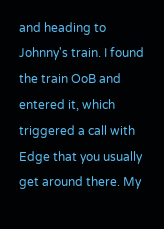and heading to Johnny's train. I found the train OoB and entered it, which triggered a call with Edge that you usually get around there. My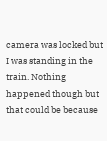camera was locked but I was standing in the train. Nothing happened though but that could be because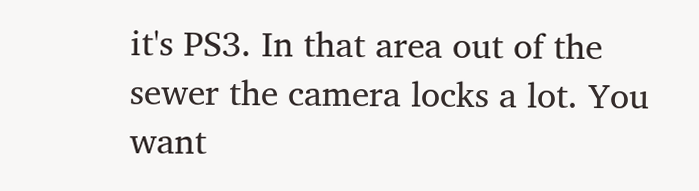it's PS3. In that area out of the sewer the camera locks a lot. You want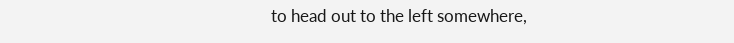to head out to the left somewhere,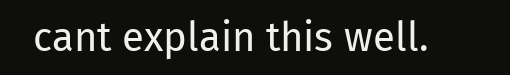cant explain this well.